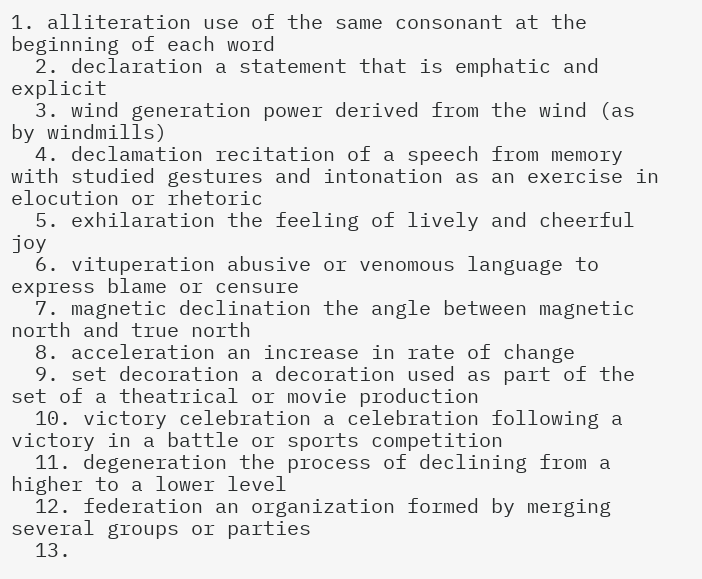1. alliteration use of the same consonant at the beginning of each word
  2. declaration a statement that is emphatic and explicit
  3. wind generation power derived from the wind (as by windmills)
  4. declamation recitation of a speech from memory with studied gestures and intonation as an exercise in elocution or rhetoric
  5. exhilaration the feeling of lively and cheerful joy
  6. vituperation abusive or venomous language to express blame or censure
  7. magnetic declination the angle between magnetic north and true north
  8. acceleration an increase in rate of change
  9. set decoration a decoration used as part of the set of a theatrical or movie production
  10. victory celebration a celebration following a victory in a battle or sports competition
  11. degeneration the process of declining from a higher to a lower level
  12. federation an organization formed by merging several groups or parties
  13.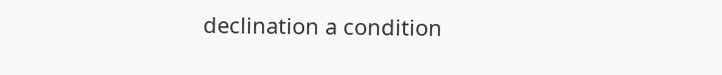declination a condition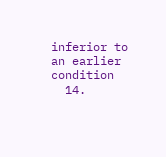inferior to an earlier condition
  14.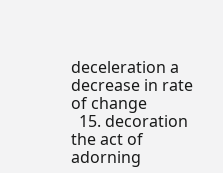deceleration a decrease in rate of change
  15. decoration the act of adorning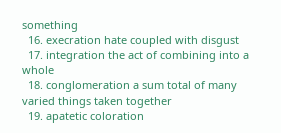something
  16. execration hate coupled with disgust
  17. integration the act of combining into a whole
  18. conglomeration a sum total of many varied things taken together
  19. apatetic coloration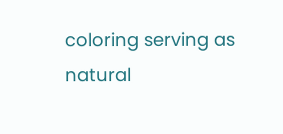coloring serving as natural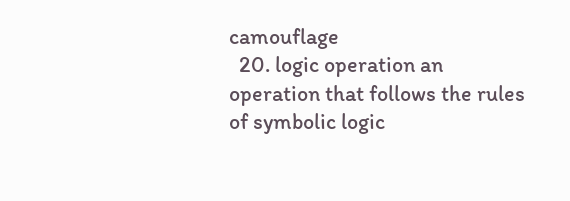camouflage
  20. logic operation an operation that follows the rules of symbolic logic